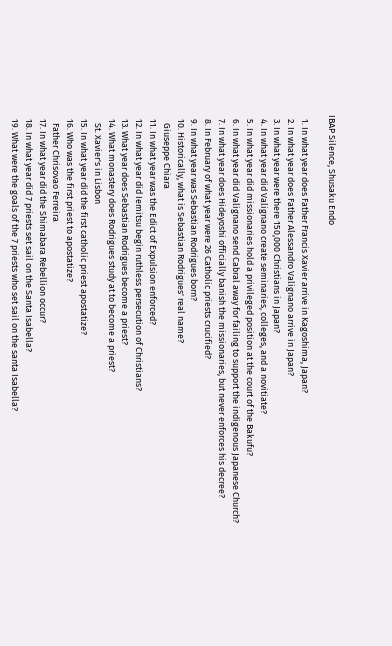IBAP Silence, Shusaku Endo

  1. In what year does Father Francis Xavier arrive in Kagoshima, Japan?
  2. In what year does Father Alessandro Valignano arrive in Japan?
  3. In what year were there 150,000 Christians in Japan?
  4. In what year did Valignano create seminaries, colleges, and a novitiate?
  5. In what year did missionaries hold a privileged position at the court of the Bakufu?
  6. In what year did Valignano send Cabral away for failing to support the indigenous Japanese Church?
  7. In what year does Hideyoshi officially banish the missionaries, but never enforces his decree?
  8. In February of what year were 26 Catholic priests crucified?
  9. In what year was Sebastian Rodrigues born?
  10. Historically, what is Sebastian Rodrigues' real name?
    Giuseppe Chiara
  11. In what year was the Edict of Expulsion enforced?
  12. In what year did Iemitsu begin ruthless persecution of Christians?
  13. What year does Sebastian Rodrigues become a priest?
  14. What monastery does Rodrigues study at to become a priest?
    St. Xavier's in Lisbon
  15. In what year did the first catholic priest apostatize?
  16. Who was the first priest to apostatize?
    Father Chrisovao Ferreira
  17. In what year did the Shimabara Rebellion occur?
  18. In what year did 7 priests set sail on the Santa Isabella?
  19. What were the goals of the 7 priests who set sail on the santa Isabella?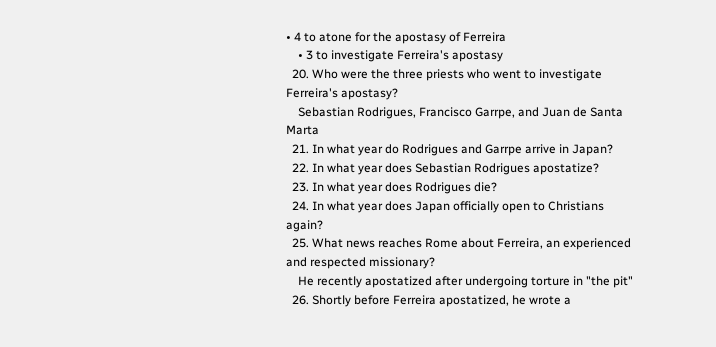• 4 to atone for the apostasy of Ferreira
    • 3 to investigate Ferreira's apostasy
  20. Who were the three priests who went to investigate Ferreira's apostasy?
    Sebastian Rodrigues, Francisco Garrpe, and Juan de Santa Marta
  21. In what year do Rodrigues and Garrpe arrive in Japan?
  22. In what year does Sebastian Rodrigues apostatize?
  23. In what year does Rodrigues die?
  24. In what year does Japan officially open to Christians again?
  25. What news reaches Rome about Ferreira, an experienced and respected missionary?
    He recently apostatized after undergoing torture in "the pit"
  26. Shortly before Ferreira apostatized, he wrote a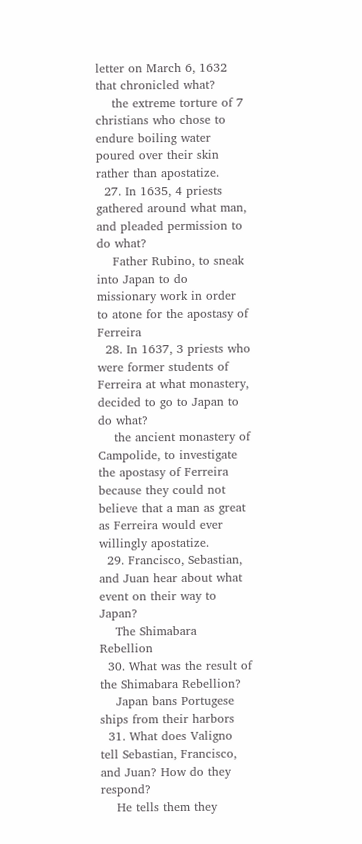letter on March 6, 1632 that chronicled what?
    the extreme torture of 7 christians who chose to endure boiling water poured over their skin rather than apostatize.
  27. In 1635, 4 priests gathered around what man, and pleaded permission to do what?
    Father Rubino, to sneak into Japan to do missionary work in order to atone for the apostasy of Ferreira
  28. In 1637, 3 priests who were former students of Ferreira at what monastery, decided to go to Japan to do what?
    the ancient monastery of Campolide, to investigate the apostasy of Ferreira because they could not believe that a man as great as Ferreira would ever willingly apostatize.
  29. Francisco, Sebastian, and Juan hear about what event on their way to Japan?
    The Shimabara Rebellion
  30. What was the result of the Shimabara Rebellion?
    Japan bans Portugese ships from their harbors
  31. What does Valigno tell Sebastian, Francisco, and Juan? How do they respond?
    He tells them they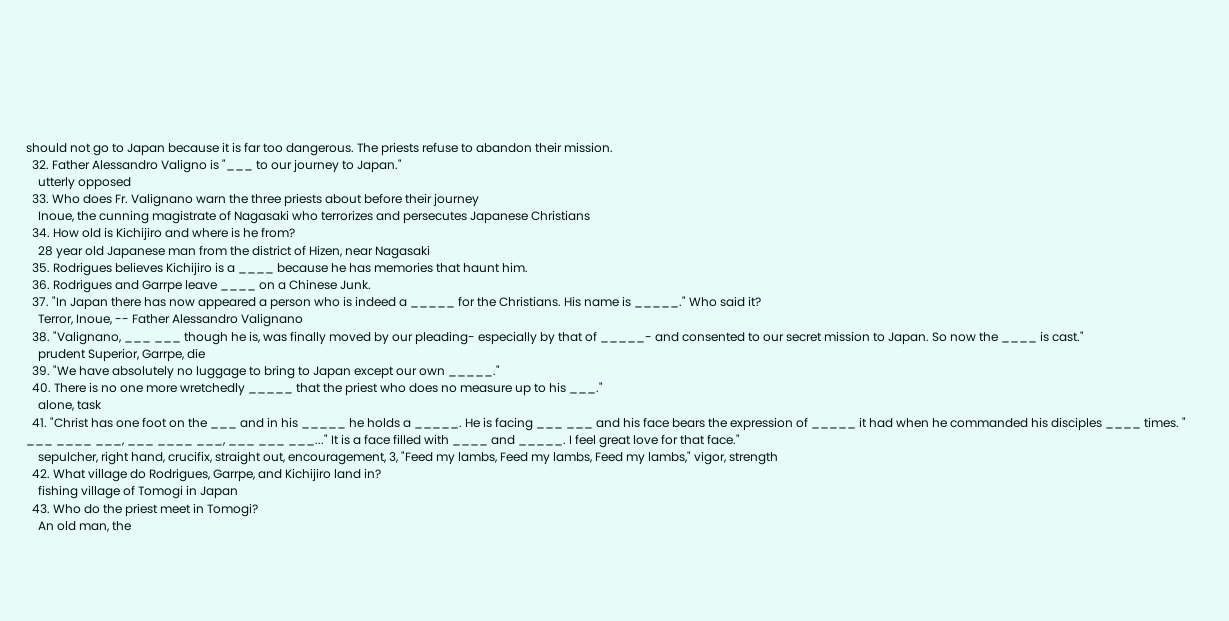should not go to Japan because it is far too dangerous. The priests refuse to abandon their mission.
  32. Father Alessandro Valigno is "___ to our journey to Japan."
    utterly opposed
  33. Who does Fr. Valignano warn the three priests about before their journey
    Inoue, the cunning magistrate of Nagasaki who terrorizes and persecutes Japanese Christians
  34. How old is Kichijiro and where is he from?
    28 year old Japanese man from the district of Hizen, near Nagasaki
  35. Rodrigues believes Kichijiro is a ____ because he has memories that haunt him.
  36. Rodrigues and Garrpe leave ____ on a Chinese Junk.
  37. "In Japan there has now appeared a person who is indeed a _____ for the Christians. His name is _____." Who said it?
    Terror, Inoue, -- Father Alessandro Valignano
  38. "Valignano, ___ ___ though he is, was finally moved by our pleading- especially by that of _____- and consented to our secret mission to Japan. So now the ____ is cast."
    prudent Superior, Garrpe, die
  39. "We have absolutely no luggage to bring to Japan except our own _____."
  40. There is no one more wretchedly _____ that the priest who does no measure up to his ___."
    alone, task
  41. "Christ has one foot on the ___ and in his _____ he holds a _____. He is facing ___ ___ and his face bears the expression of _____ it had when he commanded his disciples ____ times. " ___ ____ ___, ___ ____ ___, ___ ___ ___..." It is a face filled with ____ and _____. I feel great love for that face."
    sepulcher, right hand, crucifix, straight out, encouragement, 3, "Feed my lambs, Feed my lambs, Feed my lambs," vigor, strength
  42. What village do Rodrigues, Garrpe, and Kichijiro land in?
    fishing village of Tomogi in Japan
  43. Who do the priest meet in Tomogi?
    An old man, the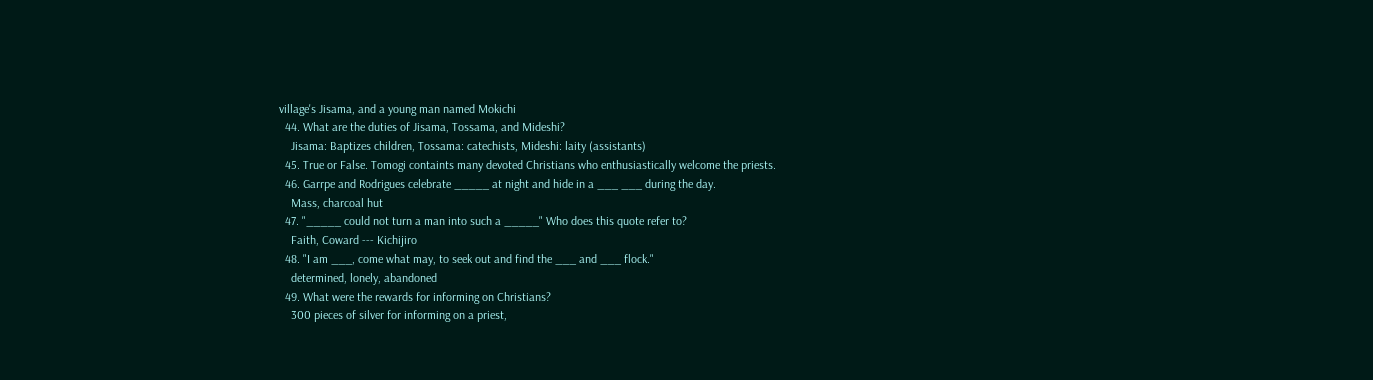village's Jisama, and a young man named Mokichi
  44. What are the duties of Jisama, Tossama, and Mideshi?
    Jisama: Baptizes children, Tossama: catechists, Mideshi: laity (assistants)
  45. True or False. Tomogi containts many devoted Christians who enthusiastically welcome the priests.
  46. Garrpe and Rodrigues celebrate _____ at night and hide in a ___ ___ during the day.
    Mass, charcoal hut
  47. "_____ could not turn a man into such a _____" Who does this quote refer to?
    Faith, Coward --- Kichijiro
  48. "I am ___, come what may, to seek out and find the ___ and ___ flock."
    determined, lonely, abandoned
  49. What were the rewards for informing on Christians?
    300 pieces of silver for informing on a priest,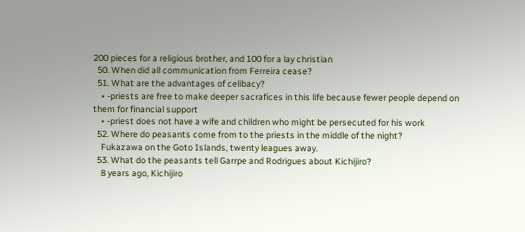200 pieces for a religious brother, and 100 for a lay christian
  50. When did all communication from Ferreira cease?
  51. What are the advantages of celibacy?
    • -priests are free to make deeper sacrafices in this life because fewer people depend on them for financial support
    • -priest does not have a wife and children who might be persecuted for his work
  52. Where do peasants come from to the priests in the middle of the night?
    Fukazawa on the Goto Islands, twenty leagues away.
  53. What do the peasants tell Garrpe and Rodrigues about Kichijiro?
    8 years ago, Kichijiro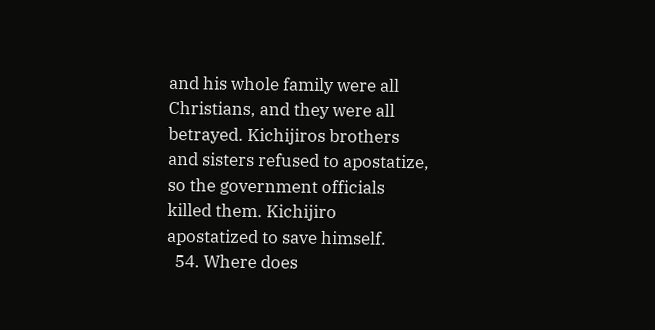and his whole family were all Christians, and they were all betrayed. Kichijiros brothers and sisters refused to apostatize, so the government officials killed them. Kichijiro apostatized to save himself.
  54. Where does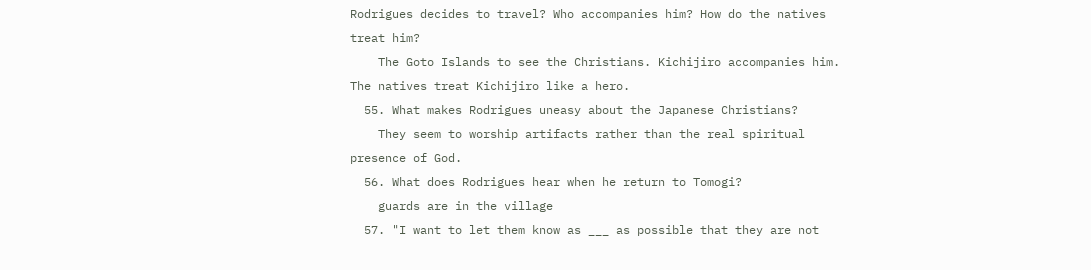Rodrigues decides to travel? Who accompanies him? How do the natives treat him?
    The Goto Islands to see the Christians. Kichijiro accompanies him. The natives treat Kichijiro like a hero.
  55. What makes Rodrigues uneasy about the Japanese Christians?
    They seem to worship artifacts rather than the real spiritual presence of God.
  56. What does Rodrigues hear when he return to Tomogi?
    guards are in the village
  57. "I want to let them know as ___ as possible that they are not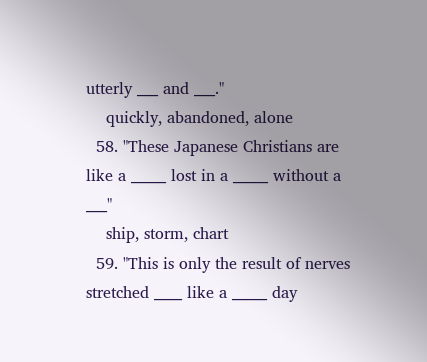utterly ___ and ___."
    quickly, abandoned, alone
  58. "These Japanese Christians are like a _____ lost in a _____ without a ___"
    ship, storm, chart
  59. "This is only the result of nerves stretched ____ like a _____ day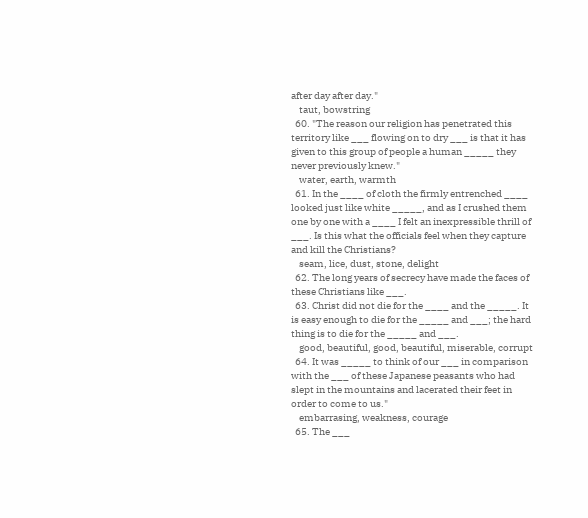after day after day."
    taut, bowstring
  60. "The reason our religion has penetrated this territory like ___ flowing on to dry ___ is that it has given to this group of people a human _____ they never previously knew."
    water, earth, warmth
  61. In the ____ of cloth the firmly entrenched ____ looked just like white _____, and as I crushed them one by one with a ____ I felt an inexpressible thrill of ___. Is this what the officials feel when they capture and kill the Christians?
    seam, lice, dust, stone, delight
  62. The long years of secrecy have made the faces of these Christians like ___.
  63. Christ did not die for the ____ and the _____. It is easy enough to die for the _____ and ___; the hard thing is to die for the _____ and ___.
    good, beautiful, good, beautiful, miserable, corrupt
  64. It was _____ to think of our ___ in comparison with the ___ of these Japanese peasants who had slept in the mountains and lacerated their feet in order to come to us."
    embarrasing, weakness, courage
  65. The ___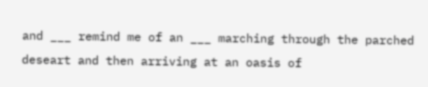and ___ remind me of an ___ marching through the parched deseart and then arriving at an oasis of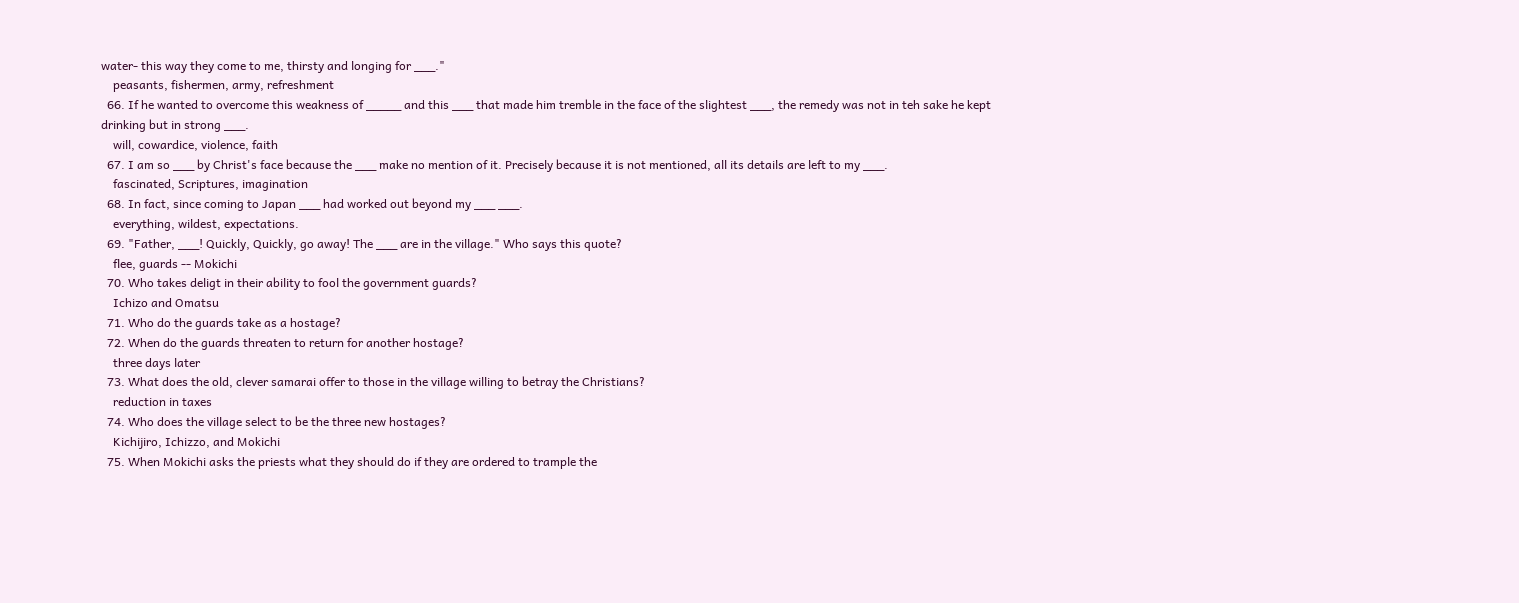water- this way they come to me, thirsty and longing for ___."
    peasants, fishermen, army, refreshment
  66. If he wanted to overcome this weakness of _____ and this ___ that made him tremble in the face of the slightest ___, the remedy was not in teh sake he kept drinking but in strong ___.
    will, cowardice, violence, faith
  67. I am so ___ by Christ's face because the ___ make no mention of it. Precisely because it is not mentioned, all its details are left to my ___.
    fascinated, Scriptures, imagination
  68. In fact, since coming to Japan ___ had worked out beyond my ___ ___.
    everything, wildest, expectations.
  69. "Father, ___! Quickly, Quickly, go away! The ___ are in the village." Who says this quote?
    flee, guards -- Mokichi
  70. Who takes deligt in their ability to fool the government guards?
    Ichizo and Omatsu
  71. Who do the guards take as a hostage?
  72. When do the guards threaten to return for another hostage?
    three days later
  73. What does the old, clever samarai offer to those in the village willing to betray the Christians?
    reduction in taxes
  74. Who does the village select to be the three new hostages?
    Kichijiro, Ichizzo, and Mokichi
  75. When Mokichi asks the priests what they should do if they are ordered to trample the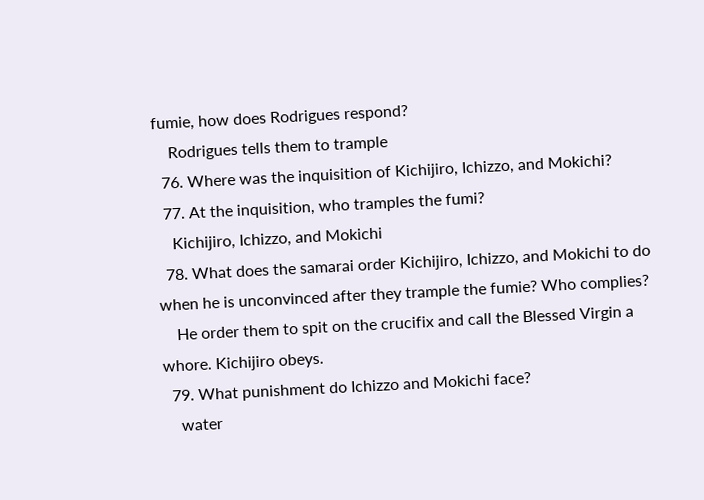fumie, how does Rodrigues respond?
    Rodrigues tells them to trample
  76. Where was the inquisition of Kichijiro, Ichizzo, and Mokichi?
  77. At the inquisition, who tramples the fumi?
    Kichijiro, Ichizzo, and Mokichi
  78. What does the samarai order Kichijiro, Ichizzo, and Mokichi to do when he is unconvinced after they trample the fumie? Who complies?
    He order them to spit on the crucifix and call the Blessed Virgin a whore. Kichijiro obeys.
  79. What punishment do Ichizzo and Mokichi face?
    water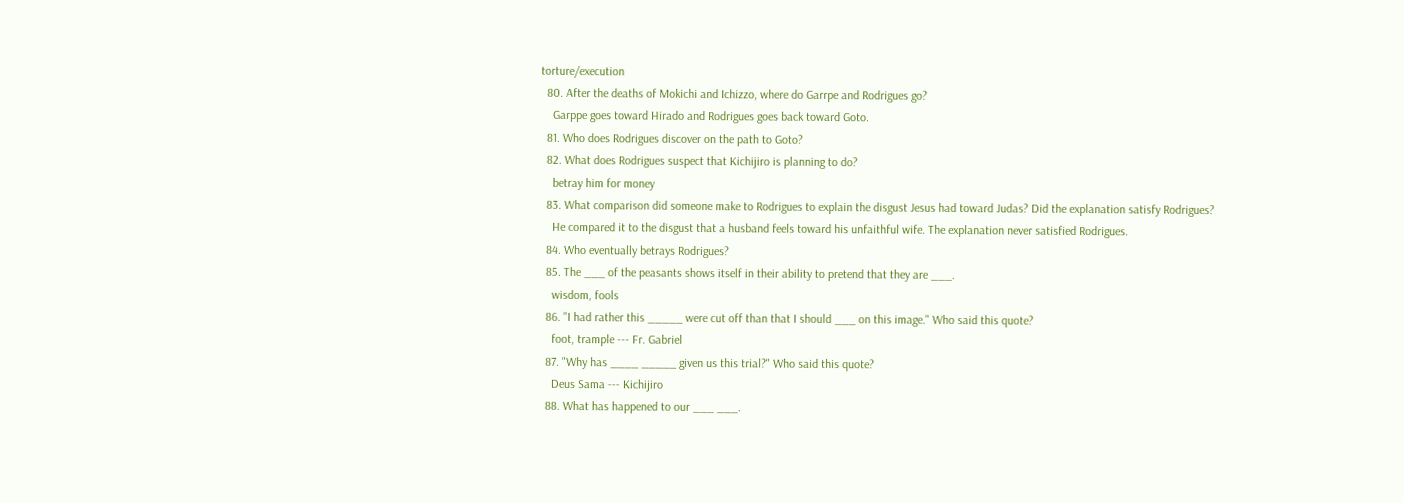torture/execution
  80. After the deaths of Mokichi and Ichizzo, where do Garrpe and Rodrigues go?
    Garppe goes toward Hirado and Rodrigues goes back toward Goto.
  81. Who does Rodrigues discover on the path to Goto?
  82. What does Rodrigues suspect that Kichijiro is planning to do?
    betray him for money
  83. What comparison did someone make to Rodrigues to explain the disgust Jesus had toward Judas? Did the explanation satisfy Rodrigues?
    He compared it to the disgust that a husband feels toward his unfaithful wife. The explanation never satisfied Rodrigues.
  84. Who eventually betrays Rodrigues?
  85. The ___ of the peasants shows itself in their ability to pretend that they are ___.
    wisdom, fools
  86. "I had rather this _____ were cut off than that I should ___ on this image." Who said this quote?
    foot, trample --- Fr. Gabriel
  87. "Why has ____ _____ given us this trial?" Who said this quote?
    Deus Sama --- Kichijiro
  88. What has happened to our ___ ___.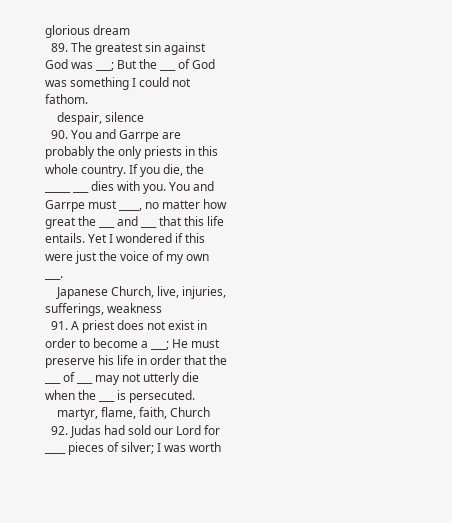glorious dream
  89. The greatest sin against God was ___; But the ___ of God was something I could not fathom.
    despair, silence
  90. You and Garrpe are probably the only priests in this whole country. If you die, the _____ ___ dies with you. You and Garrpe must ____, no matter how great the ___ and ___ that this life entails. Yet I wondered if this were just the voice of my own ___.
    Japanese Church, live, injuries, sufferings, weakness
  91. A priest does not exist in order to become a ___; He must preserve his life in order that the ___ of ___ may not utterly die when the ___ is persecuted.
    martyr, flame, faith, Church
  92. Judas had sold our Lord for ____ pieces of silver; I was worth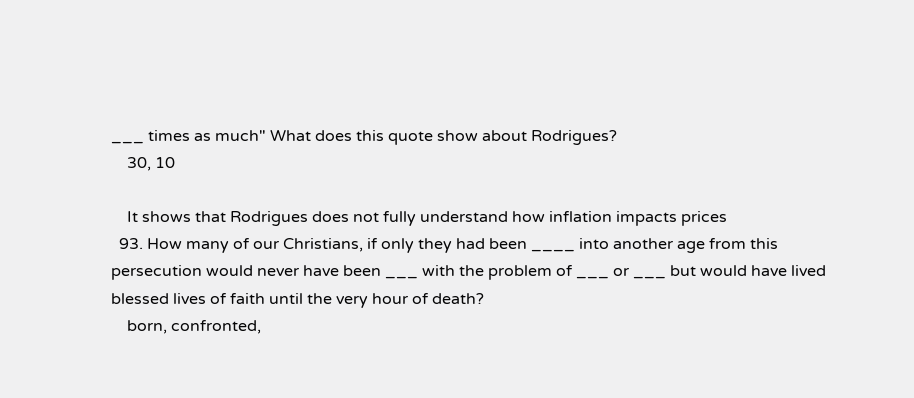___ times as much" What does this quote show about Rodrigues?
    30, 10

    It shows that Rodrigues does not fully understand how inflation impacts prices
  93. How many of our Christians, if only they had been ____ into another age from this persecution would never have been ___ with the problem of ___ or ___ but would have lived blessed lives of faith until the very hour of death?
    born, confronted,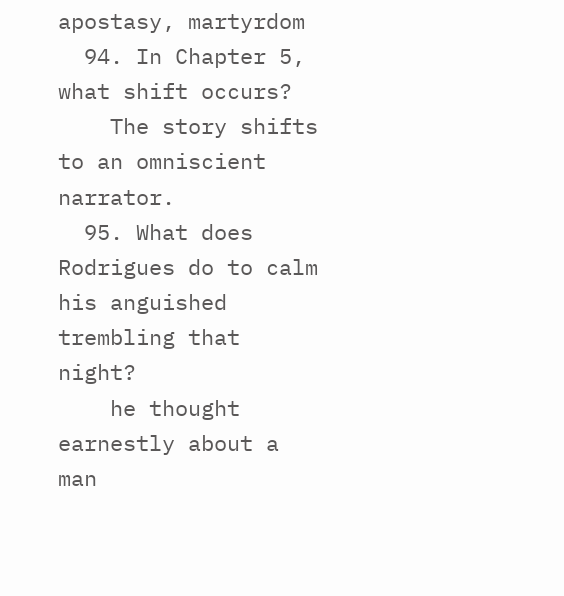apostasy, martyrdom
  94. In Chapter 5, what shift occurs?
    The story shifts to an omniscient narrator.
  95. What does Rodrigues do to calm his anguished trembling that night?
    he thought earnestly about a man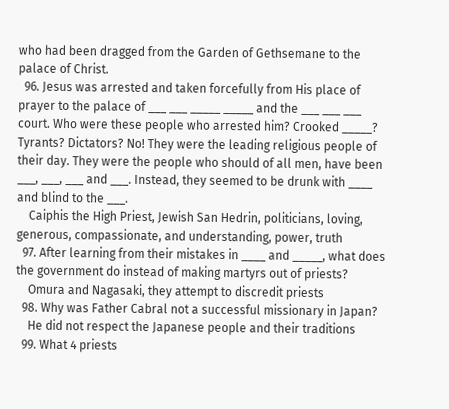who had been dragged from the Garden of Gethsemane to the palace of Christ.
  96. Jesus was arrested and taken forcefully from His place of prayer to the palace of ___ ___ _____ _____ and the ___ ___ ___ court. Who were these people who arrested him? Crooked _____? Tyrants? Dictators? No! They were the leading religious people of their day. They were the people who should of all men, have been ___, ___, ___ and ___. Instead, they seemed to be drunk with ____ and blind to the ___.
    Caiphis the High Priest, Jewish San Hedrin, politicians, loving, generous, compassionate, and understanding, power, truth
  97. After learning from their mistakes in ____ and _____, what does the government do instead of making martyrs out of priests?
    Omura and Nagasaki, they attempt to discredit priests
  98. Why was Father Cabral not a successful missionary in Japan?
    He did not respect the Japanese people and their traditions
  99. What 4 priests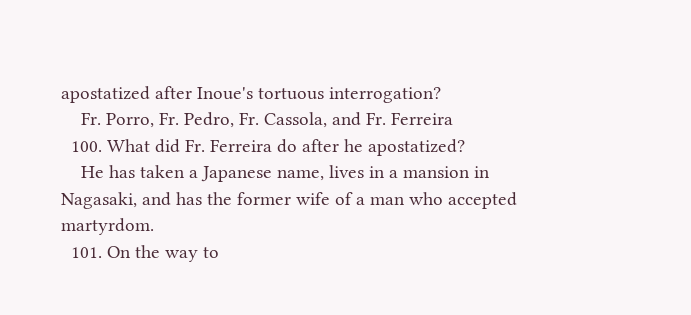apostatized after Inoue's tortuous interrogation?
    Fr. Porro, Fr. Pedro, Fr. Cassola, and Fr. Ferreira
  100. What did Fr. Ferreira do after he apostatized?
    He has taken a Japanese name, lives in a mansion in Nagasaki, and has the former wife of a man who accepted martyrdom.
  101. On the way to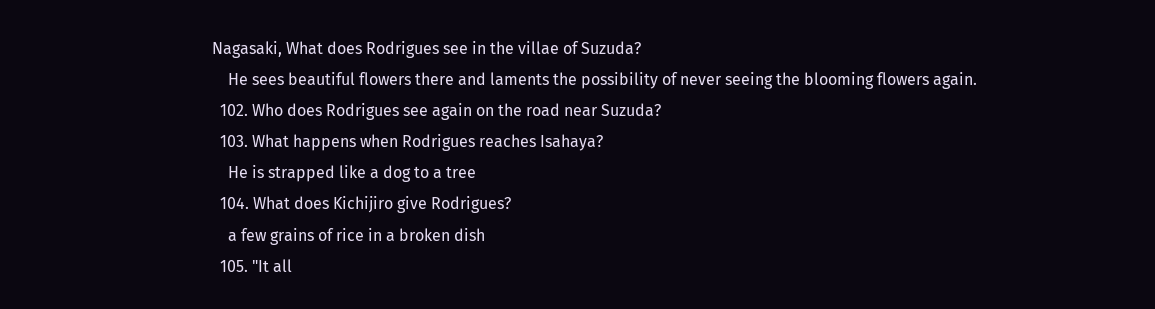Nagasaki, What does Rodrigues see in the villae of Suzuda?
    He sees beautiful flowers there and laments the possibility of never seeing the blooming flowers again.
  102. Who does Rodrigues see again on the road near Suzuda?
  103. What happens when Rodrigues reaches Isahaya?
    He is strapped like a dog to a tree
  104. What does Kichijiro give Rodrigues?
    a few grains of rice in a broken dish
  105. "It all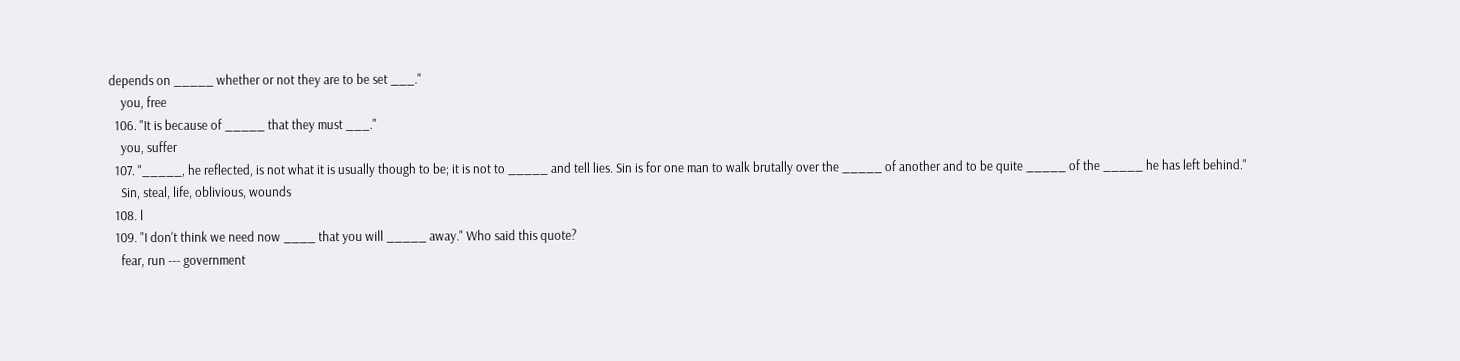depends on _____ whether or not they are to be set ___."
    you, free
  106. "It is because of _____ that they must ___."
    you, suffer
  107. "_____, he reflected, is not what it is usually though to be; it is not to _____ and tell lies. Sin is for one man to walk brutally over the _____ of another and to be quite _____ of the _____ he has left behind."
    Sin, steal, life, oblivious, wounds
  108. l
  109. "I don't think we need now ____ that you will _____ away." Who said this quote?
    fear, run --- government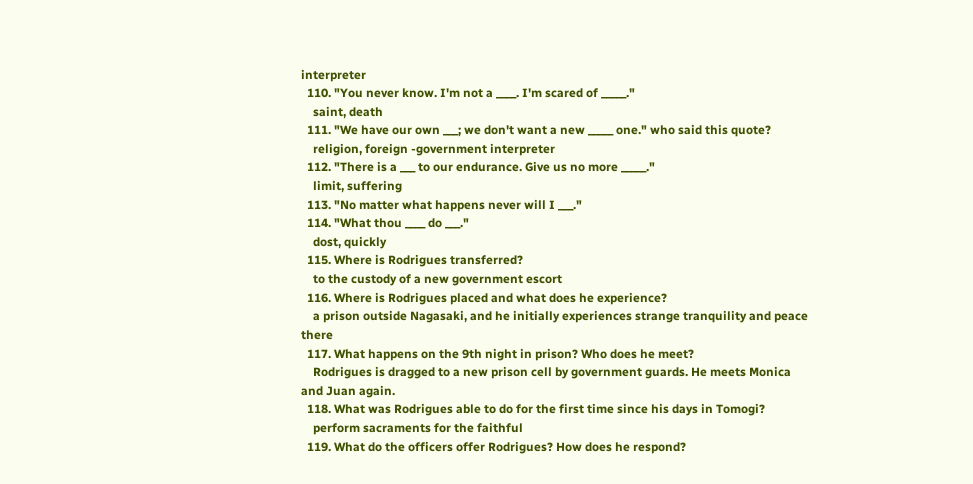interpreter
  110. "You never know. I'm not a ____. I'm scared of _____."
    saint, death
  111. "We have our own ___; we don't want a new _____ one." who said this quote?
    religion, foreign -government interpreter
  112. "There is a ___ to our endurance. Give us no more _____."
    limit, suffering
  113. "No matter what happens never will I ___."
  114. "What thou ____ do ___."
    dost, quickly
  115. Where is Rodrigues transferred?
    to the custody of a new government escort
  116. Where is Rodrigues placed and what does he experience?
    a prison outside Nagasaki, and he initially experiences strange tranquility and peace there
  117. What happens on the 9th night in prison? Who does he meet?
    Rodrigues is dragged to a new prison cell by government guards. He meets Monica and Juan again.
  118. What was Rodrigues able to do for the first time since his days in Tomogi?
    perform sacraments for the faithful
  119. What do the officers offer Rodrigues? How does he respond?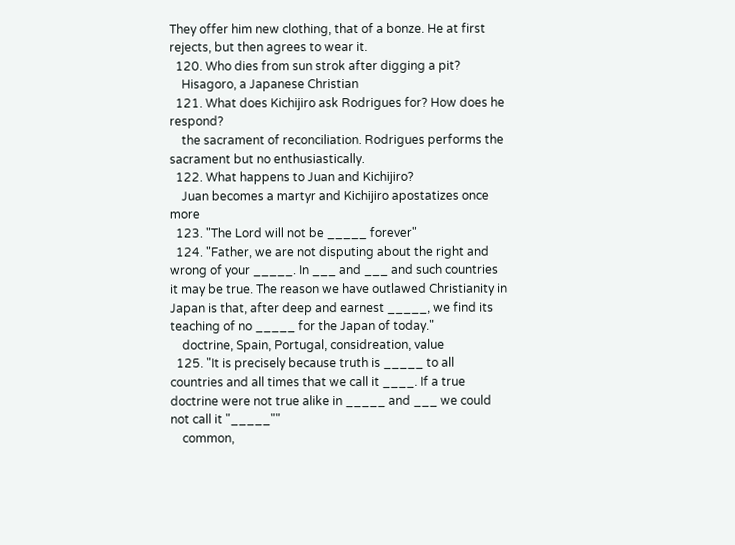They offer him new clothing, that of a bonze. He at first rejects, but then agrees to wear it.
  120. Who dies from sun strok after digging a pit?
    Hisagoro, a Japanese Christian
  121. What does Kichijiro ask Rodrigues for? How does he respond?
    the sacrament of reconciliation. Rodrigues performs the sacrament but no enthusiastically.
  122. What happens to Juan and Kichijiro?
    Juan becomes a martyr and Kichijiro apostatizes once more
  123. "The Lord will not be _____ forever"
  124. "Father, we are not disputing about the right and wrong of your _____. In ___ and ___ and such countries it may be true. The reason we have outlawed Christianity in Japan is that, after deep and earnest _____, we find its teaching of no _____ for the Japan of today."
    doctrine, Spain, Portugal, considreation, value
  125. "It is precisely because truth is _____ to all countries and all times that we call it ____. If a true doctrine were not true alike in _____ and ___ we could not call it "_____""
    common,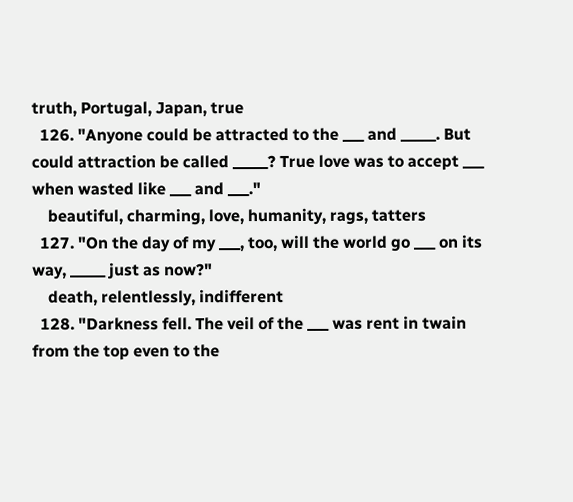truth, Portugal, Japan, true
  126. "Anyone could be attracted to the ___ and _____. But could attraction be called _____? True love was to accept ___ when wasted like ___ and ___."
    beautiful, charming, love, humanity, rags, tatters
  127. "On the day of my ___, too, will the world go ___ on its way, _____ just as now?"
    death, relentlessly, indifferent
  128. "Darkness fell. The veil of the ___ was rent in twain from the top even to the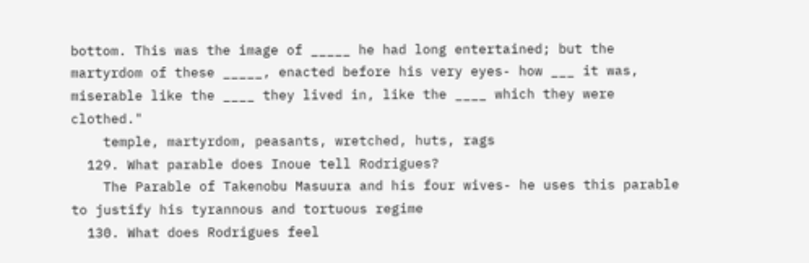bottom. This was the image of _____ he had long entertained; but the martyrdom of these _____, enacted before his very eyes- how ___ it was, miserable like the ____ they lived in, like the ____ which they were clothed."
    temple, martyrdom, peasants, wretched, huts, rags
  129. What parable does Inoue tell Rodrigues?
    The Parable of Takenobu Masuura and his four wives- he uses this parable to justify his tyrannous and tortuous regime
  130. What does Rodrigues feel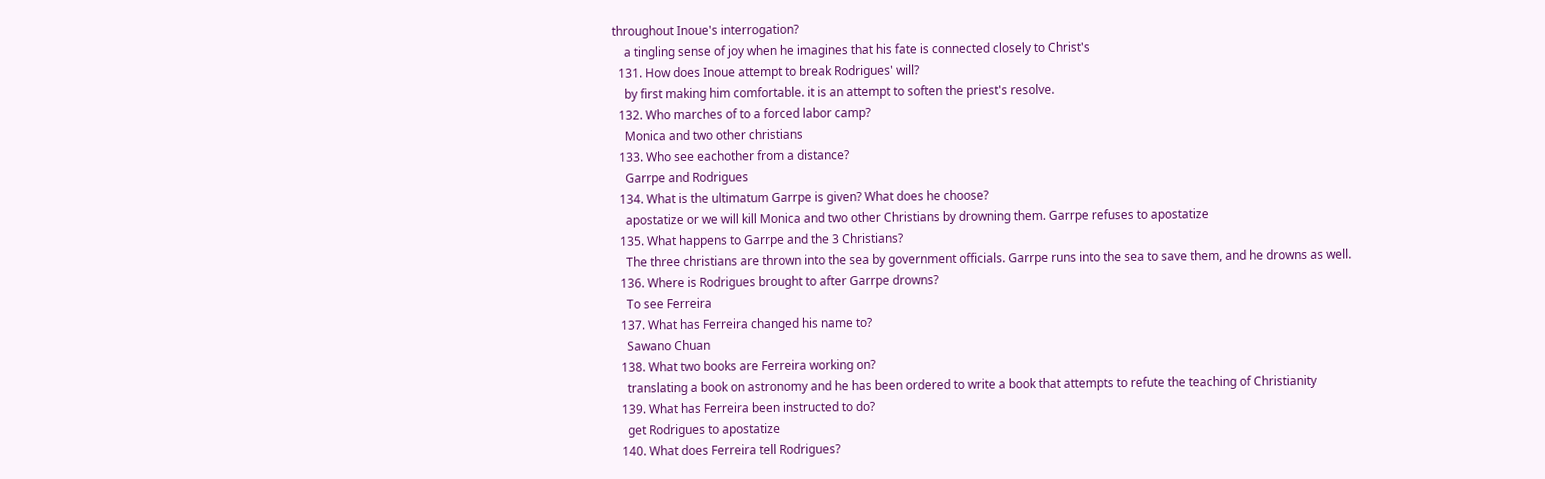throughout Inoue's interrogation?
    a tingling sense of joy when he imagines that his fate is connected closely to Christ's
  131. How does Inoue attempt to break Rodrigues' will?
    by first making him comfortable. it is an attempt to soften the priest's resolve.
  132. Who marches of to a forced labor camp?
    Monica and two other christians
  133. Who see eachother from a distance?
    Garrpe and Rodrigues
  134. What is the ultimatum Garrpe is given? What does he choose?
    apostatize or we will kill Monica and two other Christians by drowning them. Garrpe refuses to apostatize
  135. What happens to Garrpe and the 3 Christians?
    The three christians are thrown into the sea by government officials. Garrpe runs into the sea to save them, and he drowns as well.
  136. Where is Rodrigues brought to after Garrpe drowns?
    To see Ferreira
  137. What has Ferreira changed his name to?
    Sawano Chuan
  138. What two books are Ferreira working on?
    translating a book on astronomy and he has been ordered to write a book that attempts to refute the teaching of Christianity
  139. What has Ferreira been instructed to do?
    get Rodrigues to apostatize
  140. What does Ferreira tell Rodrigues?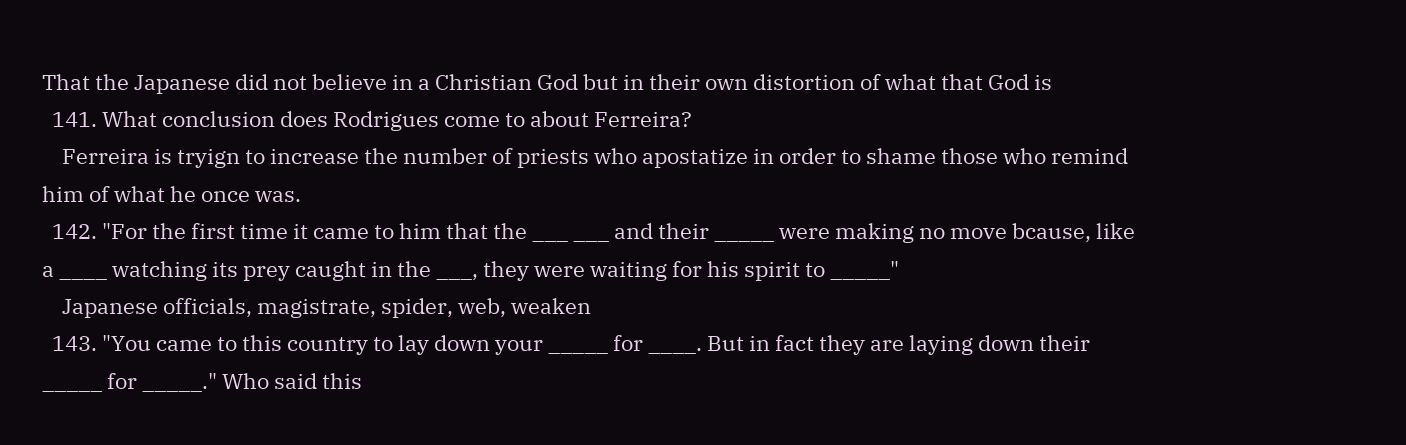That the Japanese did not believe in a Christian God but in their own distortion of what that God is
  141. What conclusion does Rodrigues come to about Ferreira?
    Ferreira is tryign to increase the number of priests who apostatize in order to shame those who remind him of what he once was.
  142. "For the first time it came to him that the ___ ___ and their _____ were making no move bcause, like a ____ watching its prey caught in the ___, they were waiting for his spirit to _____"
    Japanese officials, magistrate, spider, web, weaken
  143. "You came to this country to lay down your _____ for ____. But in fact they are laying down their _____ for _____." Who said this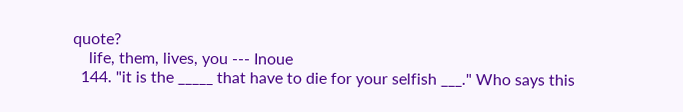quote?
    life, them, lives, you --- Inoue
  144. "it is the _____ that have to die for your selfish ___." Who says this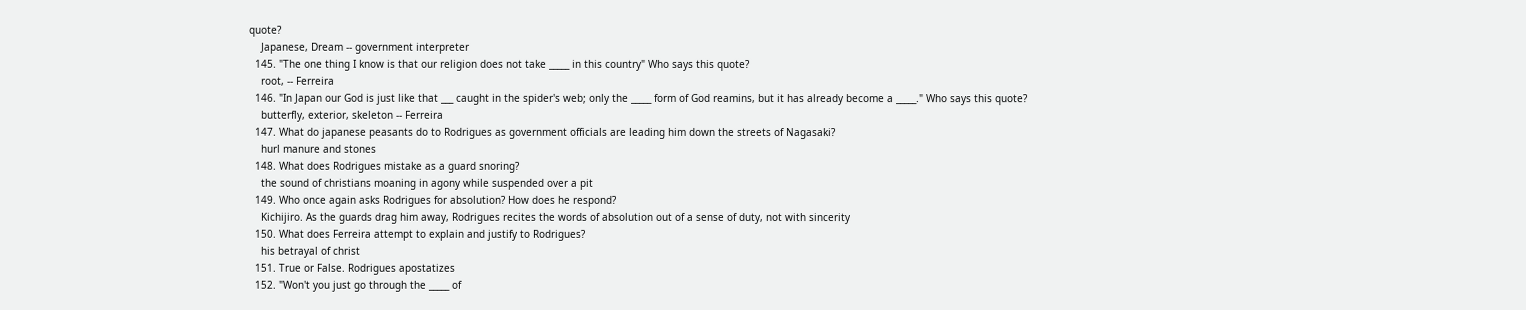quote?
    Japanese, Dream -- government interpreter
  145. "The one thing I know is that our religion does not take _____ in this country" Who says this quote?
    root, -- Ferreira
  146. "In Japan our God is just like that ___ caught in the spider's web; only the _____ form of God reamins, but it has already become a _____." Who says this quote?
    butterfly, exterior, skeleton -- Ferreira
  147. What do japanese peasants do to Rodrigues as government officials are leading him down the streets of Nagasaki?
    hurl manure and stones
  148. What does Rodrigues mistake as a guard snoring?
    the sound of christians moaning in agony while suspended over a pit
  149. Who once again asks Rodrigues for absolution? How does he respond?
    Kichijiro. As the guards drag him away, Rodrigues recites the words of absolution out of a sense of duty, not with sincerity
  150. What does Ferreira attempt to explain and justify to Rodrigues?
    his betrayal of christ
  151. True or False. Rodrigues apostatizes
  152. "Won't you just go through the _____ of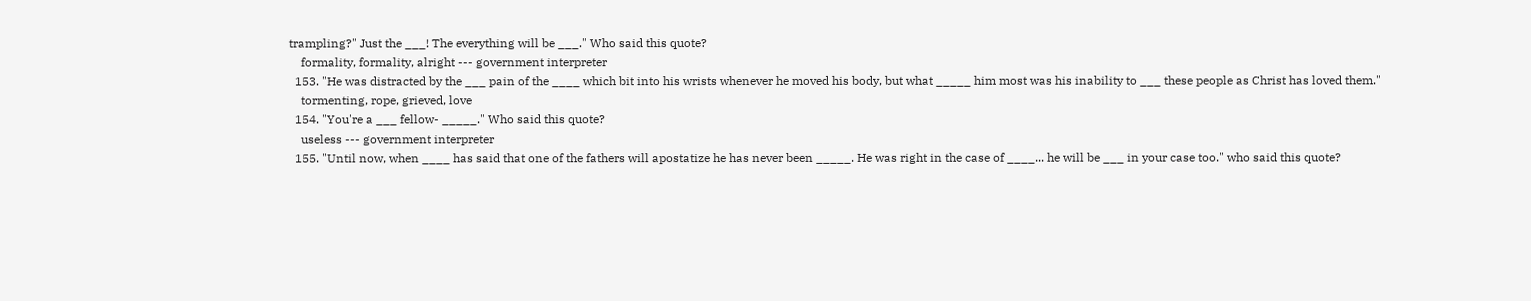trampling?" Just the ___! The everything will be ___." Who said this quote?
    formality, formality, alright --- government interpreter
  153. "He was distracted by the ___ pain of the ____ which bit into his wrists whenever he moved his body, but what _____ him most was his inability to ___ these people as Christ has loved them."
    tormenting, rope, grieved, love
  154. "You're a ___ fellow- _____." Who said this quote?
    useless --- government interpreter
  155. "Until now, when ____ has said that one of the fathers will apostatize he has never been _____. He was right in the case of ____... he will be ___ in your case too." who said this quote?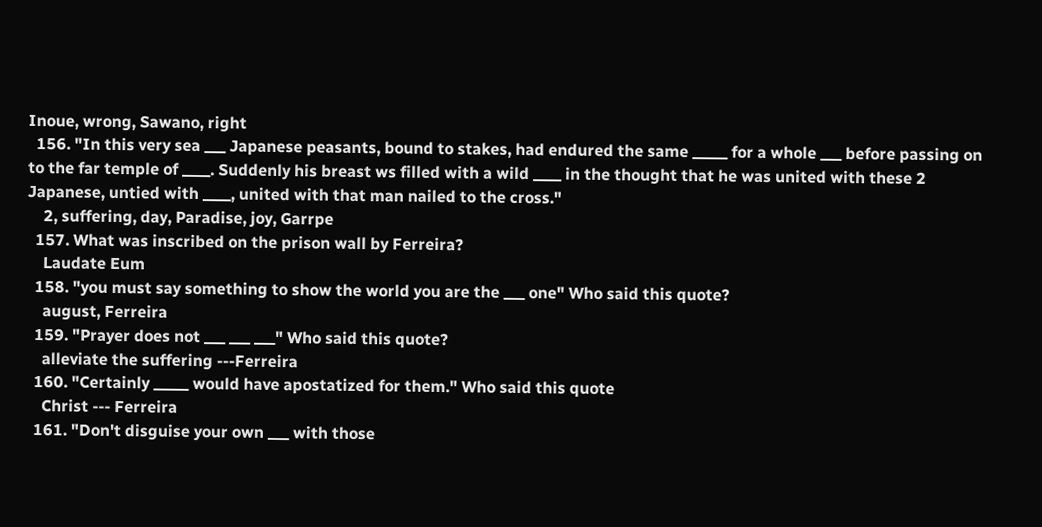Inoue, wrong, Sawano, right
  156. "In this very sea ___ Japanese peasants, bound to stakes, had endured the same _____ for a whole ___ before passing on to the far temple of ____. Suddenly his breast ws filled with a wild ____ in the thought that he was united with these 2 Japanese, untied with ____, united with that man nailed to the cross."
    2, suffering, day, Paradise, joy, Garrpe
  157. What was inscribed on the prison wall by Ferreira?
    Laudate Eum
  158. "you must say something to show the world you are the ___ one" Who said this quote?
    august, Ferreira
  159. "Prayer does not ___ ___ ___" Who said this quote?
    alleviate the suffering ---Ferreira
  160. "Certainly _____ would have apostatized for them." Who said this quote
    Christ --- Ferreira
  161. "Don't disguise your own ___ with those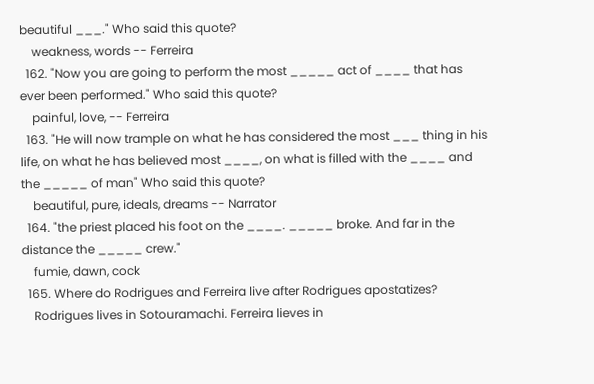beautiful ___." Who said this quote?
    weakness, words -- Ferreira
  162. "Now you are going to perform the most _____ act of ____ that has ever been performed." Who said this quote?
    painful, love, -- Ferreira
  163. "He will now trample on what he has considered the most ___ thing in his life, on what he has believed most ____, on what is filled with the ____ and the _____ of man" Who said this quote?
    beautiful, pure, ideals, dreams -- Narrator
  164. "the priest placed his foot on the ____. _____ broke. And far in the distance the _____ crew."
    fumie, dawn, cock
  165. Where do Rodrigues and Ferreira live after Rodrigues apostatizes?
    Rodrigues lives in Sotouramachi. Ferreira lieves in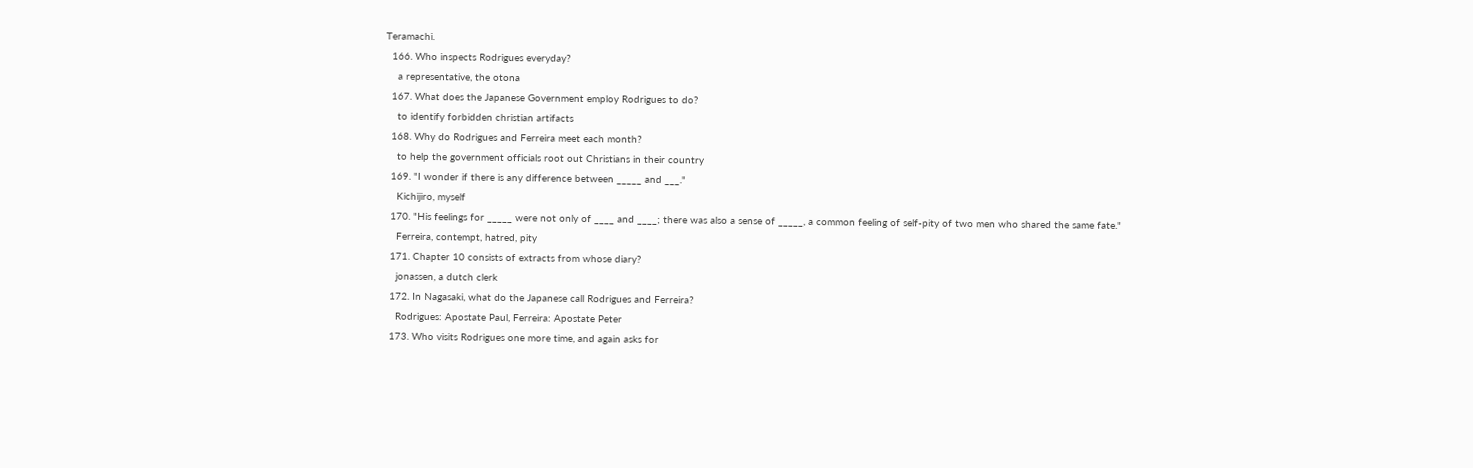Teramachi.
  166. Who inspects Rodrigues everyday?
    a representative, the otona
  167. What does the Japanese Government employ Rodrigues to do?
    to identify forbidden christian artifacts
  168. Why do Rodrigues and Ferreira meet each month?
    to help the government officials root out Christians in their country
  169. "I wonder if there is any difference between _____ and ___."
    Kichijiro, myself
  170. "His feelings for _____ were not only of ____ and ____; there was also a sense of _____, a common feeling of self-pity of two men who shared the same fate."
    Ferreira, contempt, hatred, pity
  171. Chapter 10 consists of extracts from whose diary?
    jonassen, a dutch clerk
  172. In Nagasaki, what do the Japanese call Rodrigues and Ferreira?
    Rodrigues: Apostate Paul, Ferreira: Apostate Peter
  173. Who visits Rodrigues one more time, and again asks for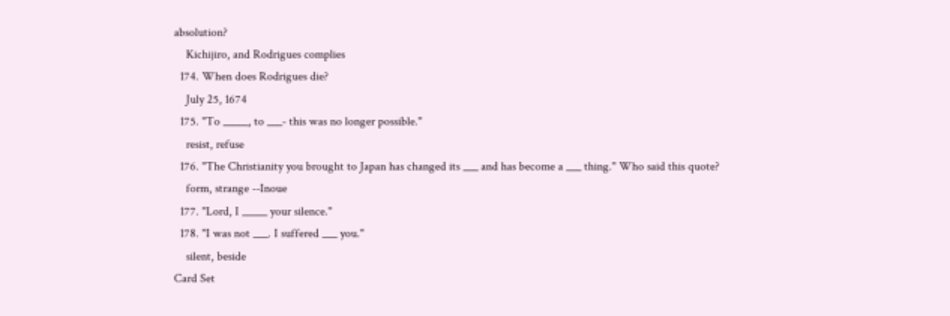absolution?
    Kichijiro, and Rodrigues complies
  174. When does Rodrigues die?
    July 25, 1674
  175. "To _____, to ___- this was no longer possible."
    resist, refuse
  176. "The Christianity you brought to Japan has changed its ___ and has become a ___ thing." Who said this quote?
    form, strange --Inoue
  177. "Lord, I _____ your silence."
  178. "I was not ___. I suffered ___ you."
    silent, beside
Card Set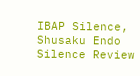IBAP Silence, Shusaku Endo
Silence Review